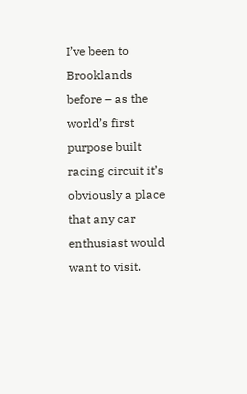I’ve been to Brooklands before – as the world’s first purpose built racing circuit it’s obviously a place that any car enthusiast would want to visit.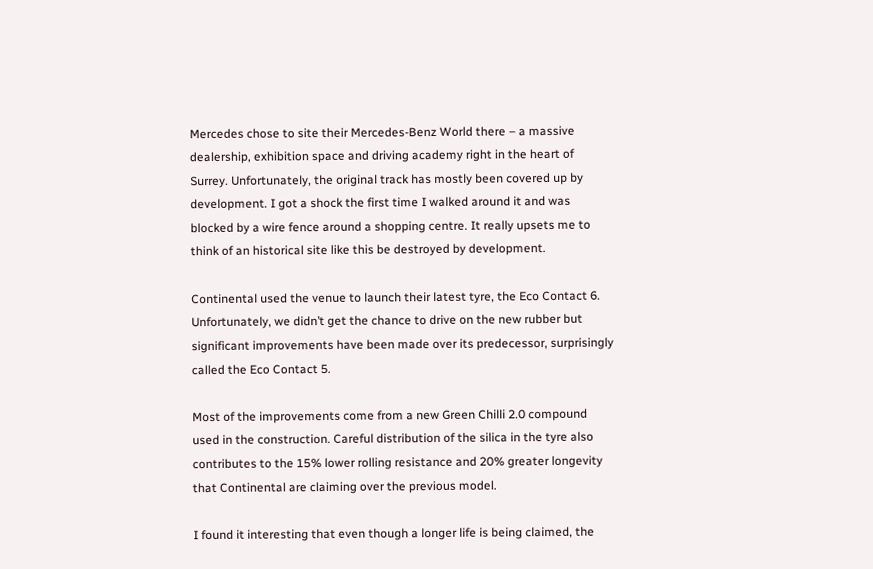Mercedes chose to site their Mercedes-Benz World there – a massive dealership, exhibition space and driving academy right in the heart of Surrey. Unfortunately, the original track has mostly been covered up by development. I got a shock the first time I walked around it and was blocked by a wire fence around a shopping centre. It really upsets me to think of an historical site like this be destroyed by development.

Continental used the venue to launch their latest tyre, the Eco Contact 6. Unfortunately, we didn’t get the chance to drive on the new rubber but significant improvements have been made over its predecessor, surprisingly called the Eco Contact 5.

Most of the improvements come from a new Green Chilli 2.0 compound used in the construction. Careful distribution of the silica in the tyre also contributes to the 15% lower rolling resistance and 20% greater longevity that Continental are claiming over the previous model.

I found it interesting that even though a longer life is being claimed, the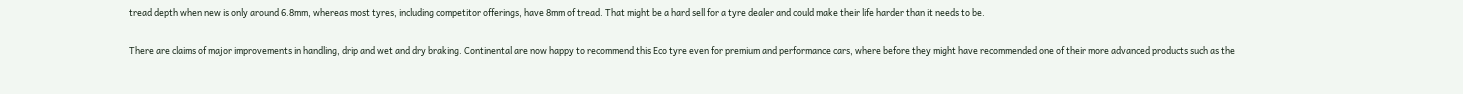tread depth when new is only around 6.8mm, whereas most tyres, including competitor offerings, have 8mm of tread. That might be a hard sell for a tyre dealer and could make their life harder than it needs to be.

There are claims of major improvements in handling, drip and wet and dry braking. Continental are now happy to recommend this Eco tyre even for premium and performance cars, where before they might have recommended one of their more advanced products such as the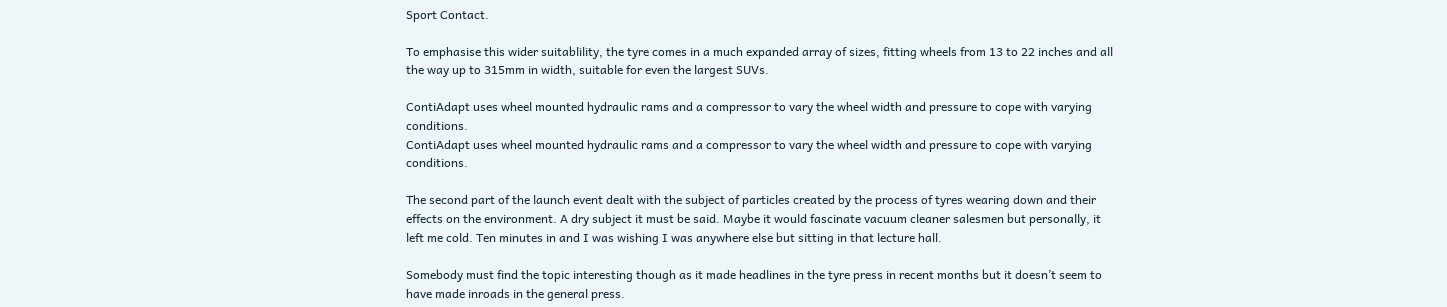Sport Contact.

To emphasise this wider suitablility, the tyre comes in a much expanded array of sizes, fitting wheels from 13 to 22 inches and all the way up to 315mm in width, suitable for even the largest SUVs.

ContiAdapt uses wheel mounted hydraulic rams and a compressor to vary the wheel width and pressure to cope with varying conditions.
ContiAdapt uses wheel mounted hydraulic rams and a compressor to vary the wheel width and pressure to cope with varying conditions.

The second part of the launch event dealt with the subject of particles created by the process of tyres wearing down and their effects on the environment. A dry subject it must be said. Maybe it would fascinate vacuum cleaner salesmen but personally, it left me cold. Ten minutes in and I was wishing I was anywhere else but sitting in that lecture hall.

Somebody must find the topic interesting though as it made headlines in the tyre press in recent months but it doesn’t seem to have made inroads in the general press.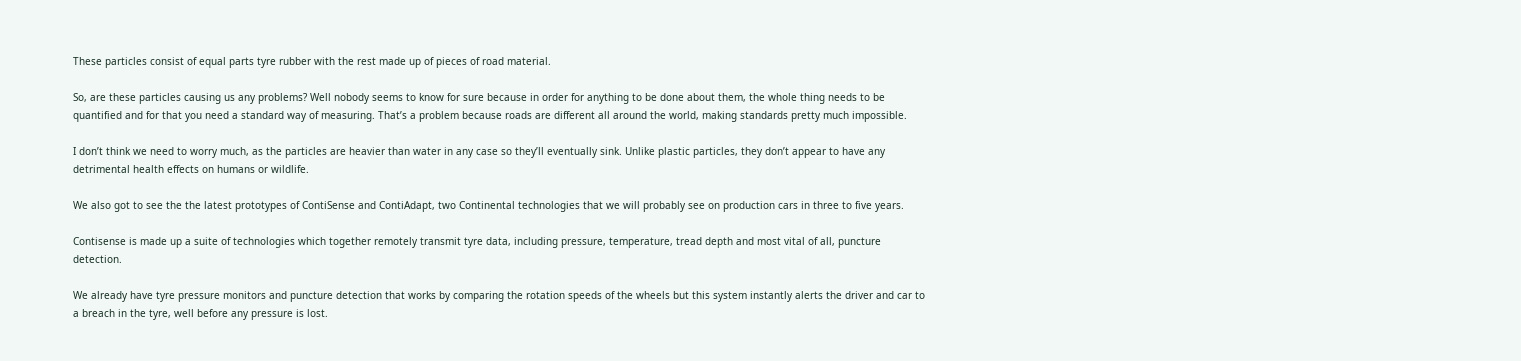These particles consist of equal parts tyre rubber with the rest made up of pieces of road material.

So, are these particles causing us any problems? Well nobody seems to know for sure because in order for anything to be done about them, the whole thing needs to be quantified and for that you need a standard way of measuring. That’s a problem because roads are different all around the world, making standards pretty much impossible.

I don’t think we need to worry much, as the particles are heavier than water in any case so they’ll eventually sink. Unlike plastic particles, they don’t appear to have any detrimental health effects on humans or wildlife.

We also got to see the the latest prototypes of ContiSense and ContiAdapt, two Continental technologies that we will probably see on production cars in three to five years.

Contisense is made up a suite of technologies which together remotely transmit tyre data, including pressure, temperature, tread depth and most vital of all, puncture detection.

We already have tyre pressure monitors and puncture detection that works by comparing the rotation speeds of the wheels but this system instantly alerts the driver and car to a breach in the tyre, well before any pressure is lost.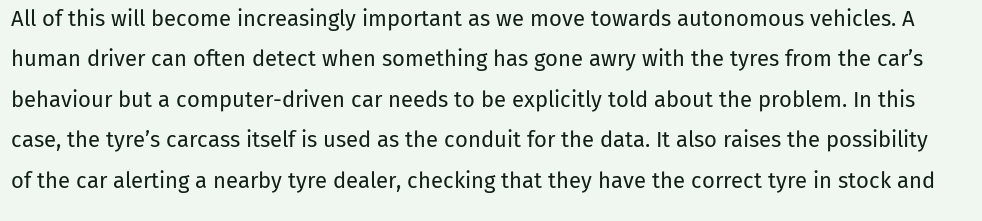All of this will become increasingly important as we move towards autonomous vehicles. A human driver can often detect when something has gone awry with the tyres from the car’s behaviour but a computer-driven car needs to be explicitly told about the problem. In this case, the tyre’s carcass itself is used as the conduit for the data. It also raises the possibility of the car alerting a nearby tyre dealer, checking that they have the correct tyre in stock and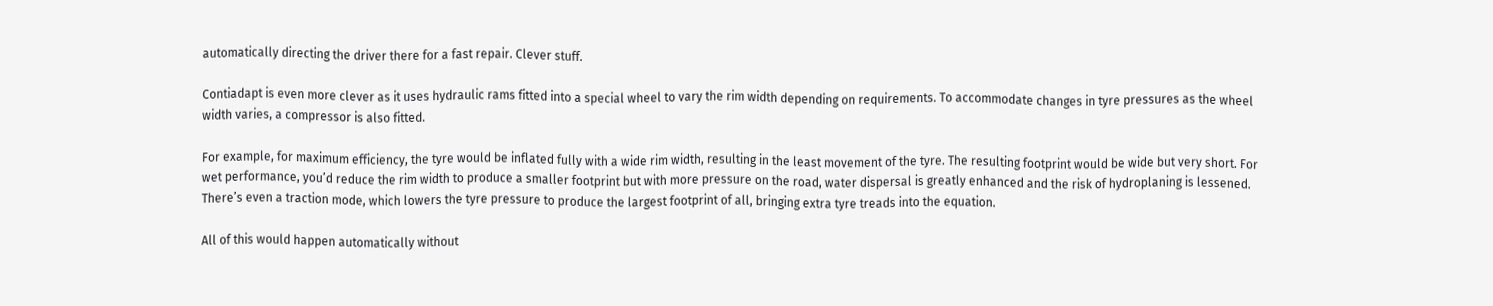automatically directing the driver there for a fast repair. Clever stuff.

Contiadapt is even more clever as it uses hydraulic rams fitted into a special wheel to vary the rim width depending on requirements. To accommodate changes in tyre pressures as the wheel width varies, a compressor is also fitted.

For example, for maximum efficiency, the tyre would be inflated fully with a wide rim width, resulting in the least movement of the tyre. The resulting footprint would be wide but very short. For wet performance, you’d reduce the rim width to produce a smaller footprint but with more pressure on the road, water dispersal is greatly enhanced and the risk of hydroplaning is lessened. There’s even a traction mode, which lowers the tyre pressure to produce the largest footprint of all, bringing extra tyre treads into the equation.

All of this would happen automatically without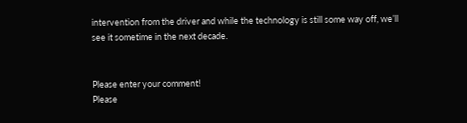intervention from the driver and while the technology is still some way off, we’ll see it sometime in the next decade.


Please enter your comment!
Please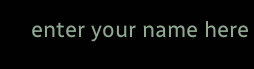enter your name here